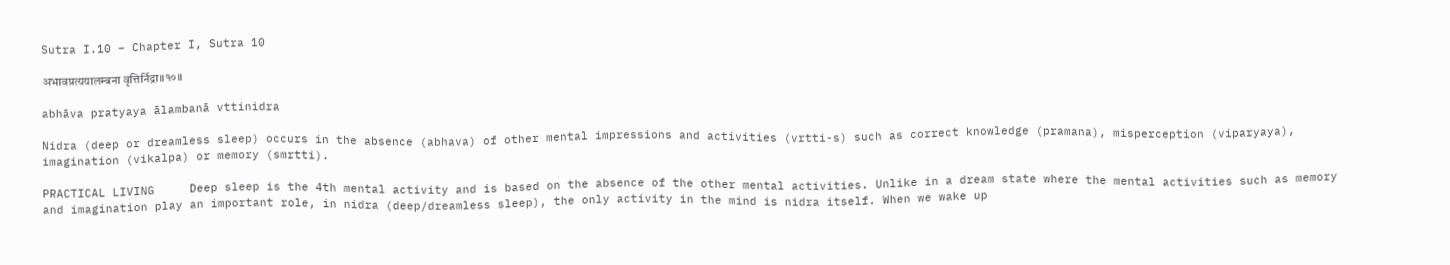Sutra I.10 – Chapter I, Sutra 10

अभावप्रत्ययालम्बना वृत्तिर्निद्रा॥१०॥

abhāva pratyaya ālambanā vttinidra

Nidra (deep or dreamless sleep) occurs in the absence (abhava) of other mental impressions and activities (vrtti-s) such as correct knowledge (pramana), misperception (viparyaya), imagination (vikalpa) or memory (smrtti).

PRACTICAL LIVING     Deep sleep is the 4th mental activity and is based on the absence of the other mental activities. Unlike in a dream state where the mental activities such as memory and imagination play an important role, in nidra (deep/dreamless sleep), the only activity in the mind is nidra itself. When we wake up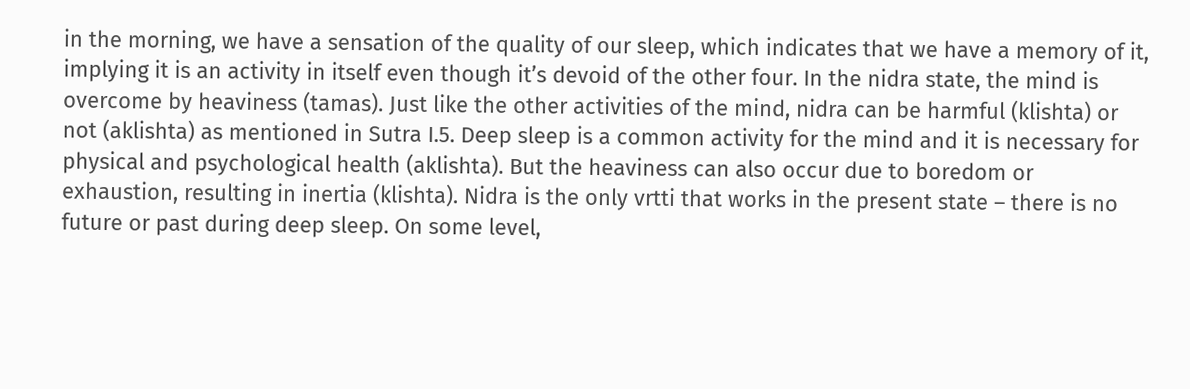in the morning, we have a sensation of the quality of our sleep, which indicates that we have a memory of it, implying it is an activity in itself even though it’s devoid of the other four. In the nidra state, the mind is overcome by heaviness (tamas). Just like the other activities of the mind, nidra can be harmful (klishta) or not (aklishta) as mentioned in Sutra I.5. Deep sleep is a common activity for the mind and it is necessary for physical and psychological health (aklishta). But the heaviness can also occur due to boredom or exhaustion, resulting in inertia (klishta). Nidra is the only vrtti that works in the present state – there is no future or past during deep sleep. On some level,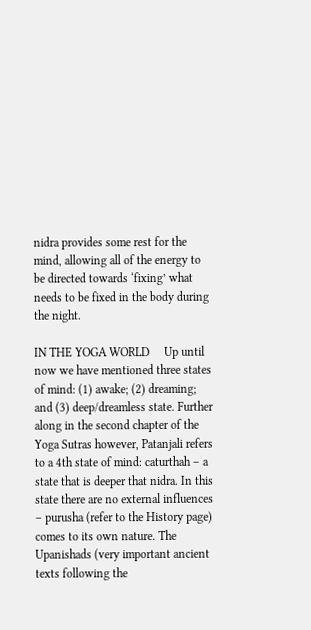nidra provides some rest for the mind, allowing all of the energy to be directed towards ‘fixing’ what needs to be fixed in the body during the night.

IN THE YOGA WORLD     Up until now we have mentioned three states of mind: (1) awake; (2) dreaming; and (3) deep/dreamless state. Further along in the second chapter of the Yoga Sutras however, Patanjali refers to a 4th state of mind: caturthah – a state that is deeper that nidra. In this state there are no external influences – purusha (refer to the History page) comes to its own nature. The Upanishads (very important ancient texts following the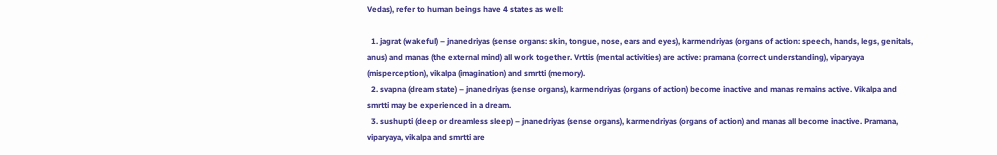Vedas), refer to human beings have 4 states as well:

  1. jagrat (wakeful) – jnanedriyas (sense organs: skin, tongue, nose, ears and eyes), karmendriyas (organs of action: speech, hands, legs, genitals, anus) and manas (the external mind) all work together. Vrttis (mental activities) are active: pramana (correct understanding), viparyaya (misperception), vikalpa (imagination) and smrtti (memory).
  2. svapna (dream state) – jnanedriyas (sense organs), karmendriyas (organs of action) become inactive and manas remains active. Vikalpa and smrtti may be experienced in a dream.
  3. sushupti (deep or dreamless sleep) – jnanedriyas (sense organs), karmendriyas (organs of action) and manas all become inactive. Pramana, viparyaya, vikalpa and smrtti are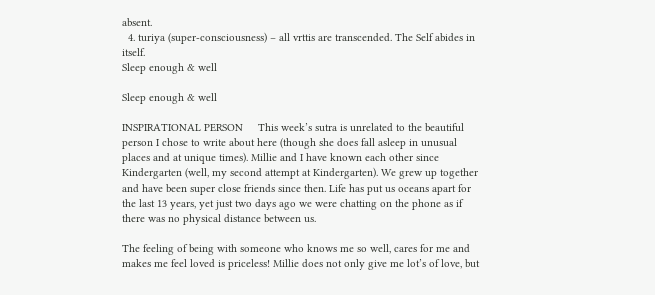absent.
  4. turiya (super-consciousness) – all vrttis are transcended. The Self abides in itself.
Sleep enough & well

Sleep enough & well

INSPIRATIONAL PERSON     This week’s sutra is unrelated to the beautiful person I chose to write about here (though she does fall asleep in unusual places and at unique times). Millie and I have known each other since Kindergarten (well, my second attempt at Kindergarten). We grew up together and have been super close friends since then. Life has put us oceans apart for the last 13 years, yet just two days ago we were chatting on the phone as if there was no physical distance between us.

The feeling of being with someone who knows me so well, cares for me and makes me feel loved is priceless! Millie does not only give me lot’s of love, but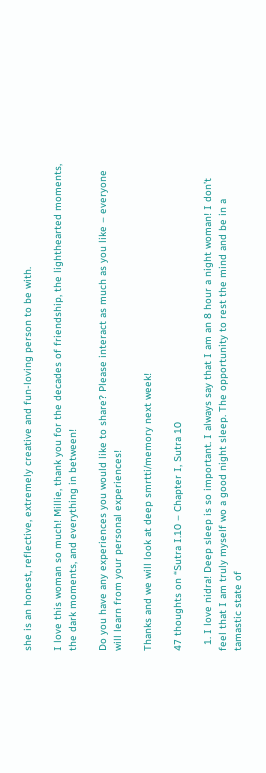she is an honest, reflective, extremely creative and fun-loving person to be with.

I love this woman so much! Millie, thank you for the decades of friendship, the lighthearted moments, the dark moments, and everything in between!

Do you have any experiences you would like to share? Please interact as much as you like – everyone will learn from your personal experiences!

Thanks and we will look at deep smrtti/memory next week!

47 thoughts on “Sutra I.10 – Chapter I, Sutra 10

  1. I love nidra! Deep sleep is so important. I always say that I am an 8 hour a night woman! I don’t feel that I am truly myself wo a good night sleep. The opportunity to rest the mind and be in a tamastic state of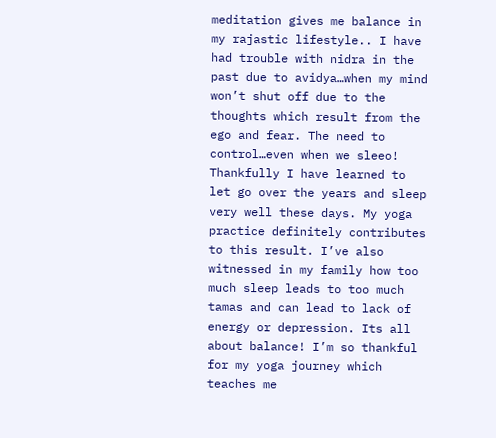meditation gives me balance in my rajastic lifestyle.. I have had trouble with nidra in the past due to avidya…when my mind won’t shut off due to the thoughts which result from the ego and fear. The need to control…even when we sleeo! Thankfully I have learned to let go over the years and sleep very well these days. My yoga practice definitely contributes to this result. I’ve also witnessed in my family how too much sleep leads to too much tamas and can lead to lack of energy or depression. Its all about balance! I’m so thankful for my yoga journey which teaches me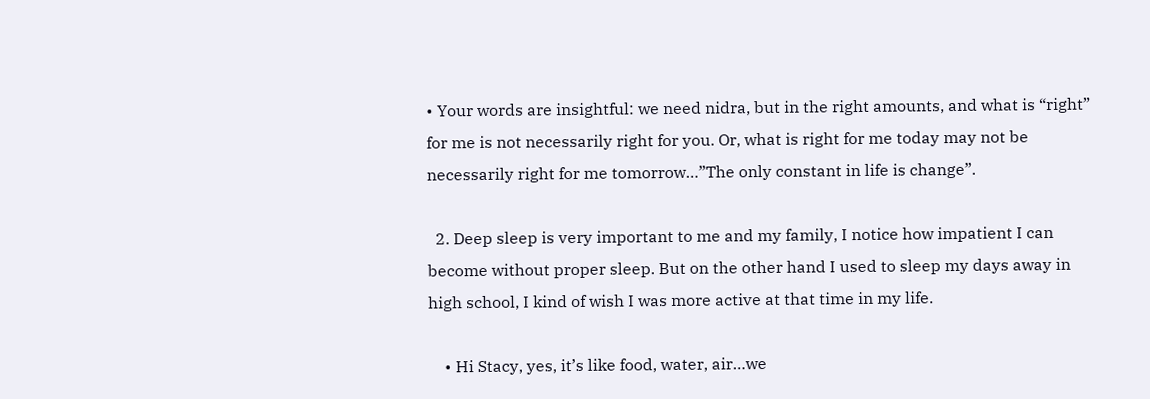• Your words are insightful: we need nidra, but in the right amounts, and what is “right” for me is not necessarily right for you. Or, what is right for me today may not be necessarily right for me tomorrow…”The only constant in life is change”.

  2. Deep sleep is very important to me and my family, I notice how impatient I can become without proper sleep. But on the other hand I used to sleep my days away in high school, I kind of wish I was more active at that time in my life.

    • Hi Stacy, yes, it’s like food, water, air…we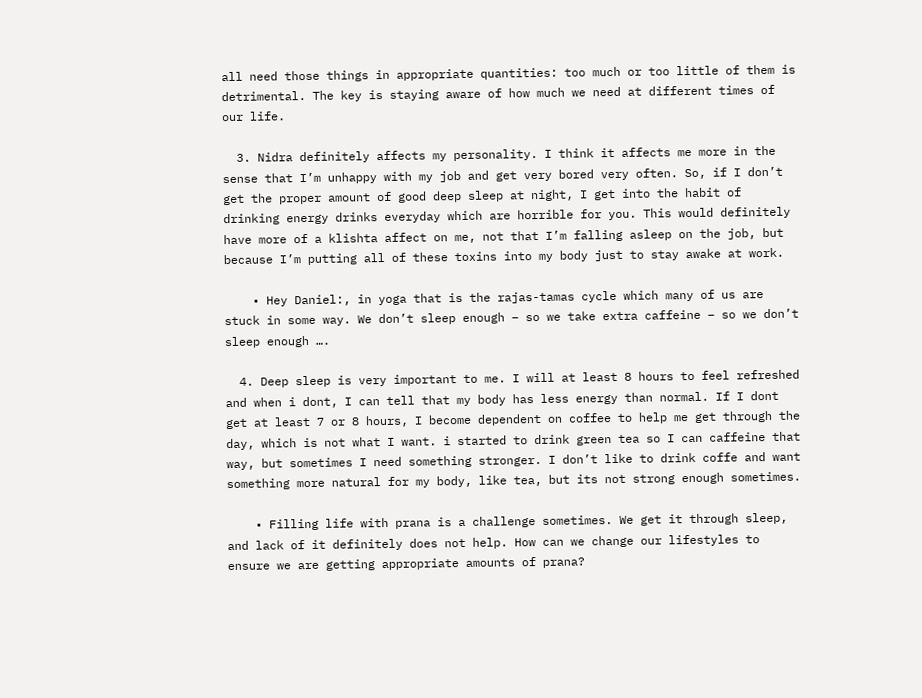all need those things in appropriate quantities: too much or too little of them is detrimental. The key is staying aware of how much we need at different times of our life.

  3. Nidra definitely affects my personality. I think it affects me more in the sense that I’m unhappy with my job and get very bored very often. So, if I don’t get the proper amount of good deep sleep at night, I get into the habit of drinking energy drinks everyday which are horrible for you. This would definitely have more of a klishta affect on me, not that I’m falling asleep on the job, but because I’m putting all of these toxins into my body just to stay awake at work.

    • Hey Daniel:, in yoga that is the rajas-tamas cycle which many of us are stuck in some way. We don’t sleep enough – so we take extra caffeine – so we don’t sleep enough ….

  4. Deep sleep is very important to me. I will at least 8 hours to feel refreshed and when i dont, I can tell that my body has less energy than normal. If I dont get at least 7 or 8 hours, I become dependent on coffee to help me get through the day, which is not what I want. i started to drink green tea so I can caffeine that way, but sometimes I need something stronger. I don’t like to drink coffe and want something more natural for my body, like tea, but its not strong enough sometimes.

    • Filling life with prana is a challenge sometimes. We get it through sleep, and lack of it definitely does not help. How can we change our lifestyles to ensure we are getting appropriate amounts of prana?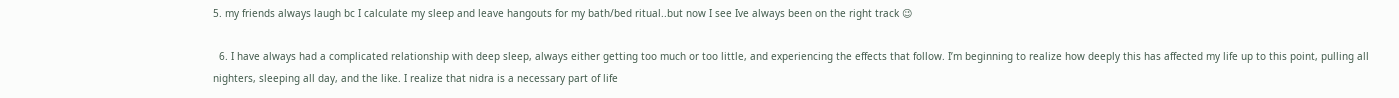5. my friends always laugh bc I calculate my sleep and leave hangouts for my bath/bed ritual..but now I see Ive always been on the right track 😉

  6. I have always had a complicated relationship with deep sleep, always either getting too much or too little, and experiencing the effects that follow. I’m beginning to realize how deeply this has affected my life up to this point, pulling all nighters, sleeping all day, and the like. I realize that nidra is a necessary part of life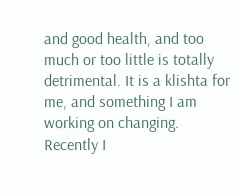and good health, and too much or too little is totally detrimental. It is a klishta for me, and something I am working on changing. Recently I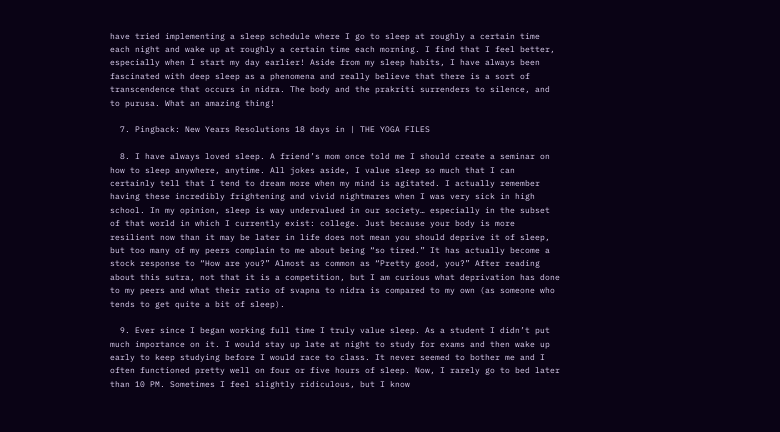have tried implementing a sleep schedule where I go to sleep at roughly a certain time each night and wake up at roughly a certain time each morning. I find that I feel better, especially when I start my day earlier! Aside from my sleep habits, I have always been fascinated with deep sleep as a phenomena and really believe that there is a sort of transcendence that occurs in nidra. The body and the prakriti surrenders to silence, and to purusa. What an amazing thing!

  7. Pingback: New Years Resolutions 18 days in | THE YOGA FILES

  8. I have always loved sleep. A friend’s mom once told me I should create a seminar on how to sleep anywhere, anytime. All jokes aside, I value sleep so much that I can certainly tell that I tend to dream more when my mind is agitated. I actually remember having these incredibly frightening and vivid nightmares when I was very sick in high school. In my opinion, sleep is way undervalued in our society… especially in the subset of that world in which I currently exist: college. Just because your body is more resilient now than it may be later in life does not mean you should deprive it of sleep, but too many of my peers complain to me about being “so tired.” It has actually become a stock response to “How are you?” Almost as common as “Pretty good, you?” After reading about this sutra, not that it is a competition, but I am curious what deprivation has done to my peers and what their ratio of svapna to nidra is compared to my own (as someone who tends to get quite a bit of sleep).

  9. Ever since I began working full time I truly value sleep. As a student I didn’t put much importance on it. I would stay up late at night to study for exams and then wake up early to keep studying before I would race to class. It never seemed to bother me and I often functioned pretty well on four or five hours of sleep. Now, I rarely go to bed later than 10 PM. Sometimes I feel slightly ridiculous, but I know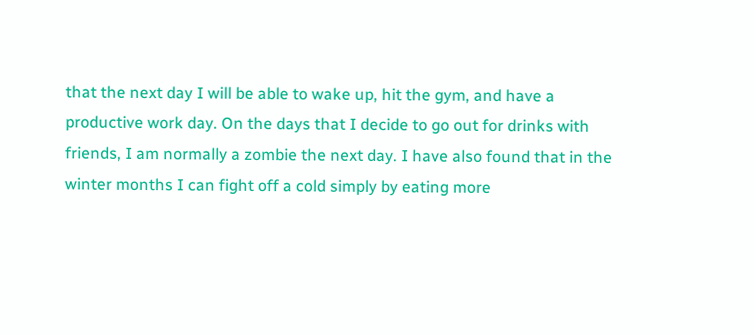that the next day I will be able to wake up, hit the gym, and have a productive work day. On the days that I decide to go out for drinks with friends, I am normally a zombie the next day. I have also found that in the winter months I can fight off a cold simply by eating more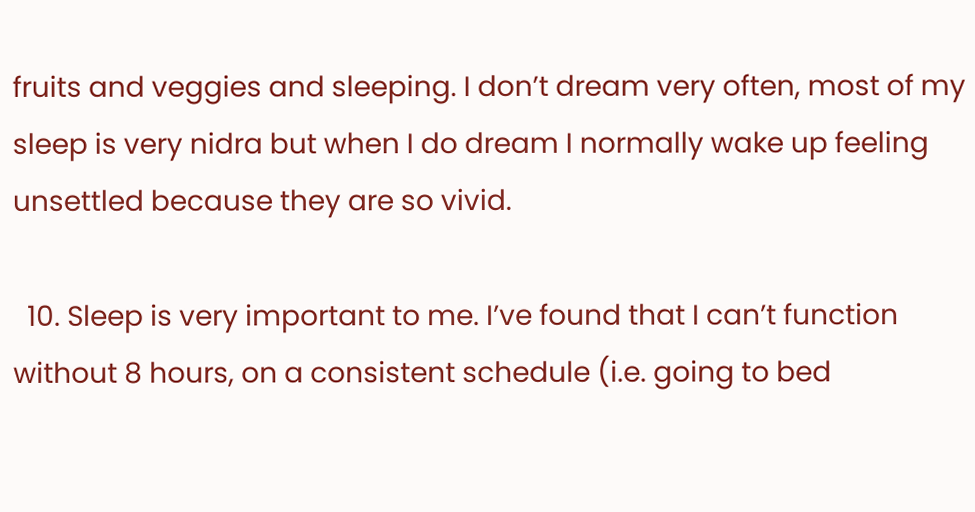fruits and veggies and sleeping. I don’t dream very often, most of my sleep is very nidra but when I do dream I normally wake up feeling unsettled because they are so vivid.

  10. Sleep is very important to me. I’ve found that I can’t function without 8 hours, on a consistent schedule (i.e. going to bed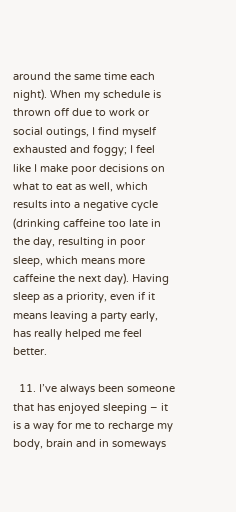around the same time each night). When my schedule is thrown off due to work or social outings, I find myself exhausted and foggy; I feel like I make poor decisions on what to eat as well, which results into a negative cycle (drinking caffeine too late in the day, resulting in poor sleep, which means more caffeine the next day). Having sleep as a priority, even if it means leaving a party early, has really helped me feel better.

  11. I’ve always been someone that has enjoyed sleeping – it is a way for me to recharge my body, brain and in someways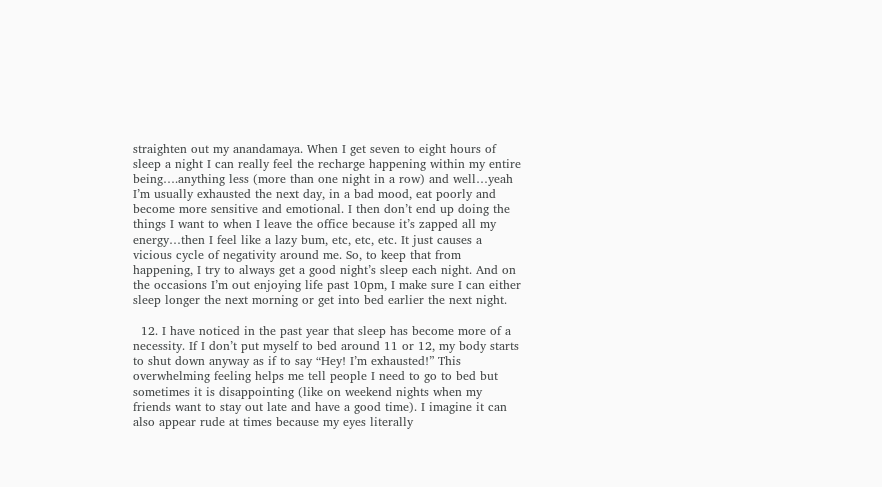straighten out my anandamaya. When I get seven to eight hours of sleep a night I can really feel the recharge happening within my entire being….anything less (more than one night in a row) and well…yeah I’m usually exhausted the next day, in a bad mood, eat poorly and become more sensitive and emotional. I then don’t end up doing the things I want to when I leave the office because it’s zapped all my energy…then I feel like a lazy bum, etc, etc, etc. It just causes a vicious cycle of negativity around me. So, to keep that from happening, I try to always get a good night’s sleep each night. And on the occasions I’m out enjoying life past 10pm, I make sure I can either sleep longer the next morning or get into bed earlier the next night.

  12. I have noticed in the past year that sleep has become more of a necessity. If I don’t put myself to bed around 11 or 12, my body starts to shut down anyway as if to say “Hey! I’m exhausted!” This overwhelming feeling helps me tell people I need to go to bed but sometimes it is disappointing (like on weekend nights when my friends want to stay out late and have a good time). I imagine it can also appear rude at times because my eyes literally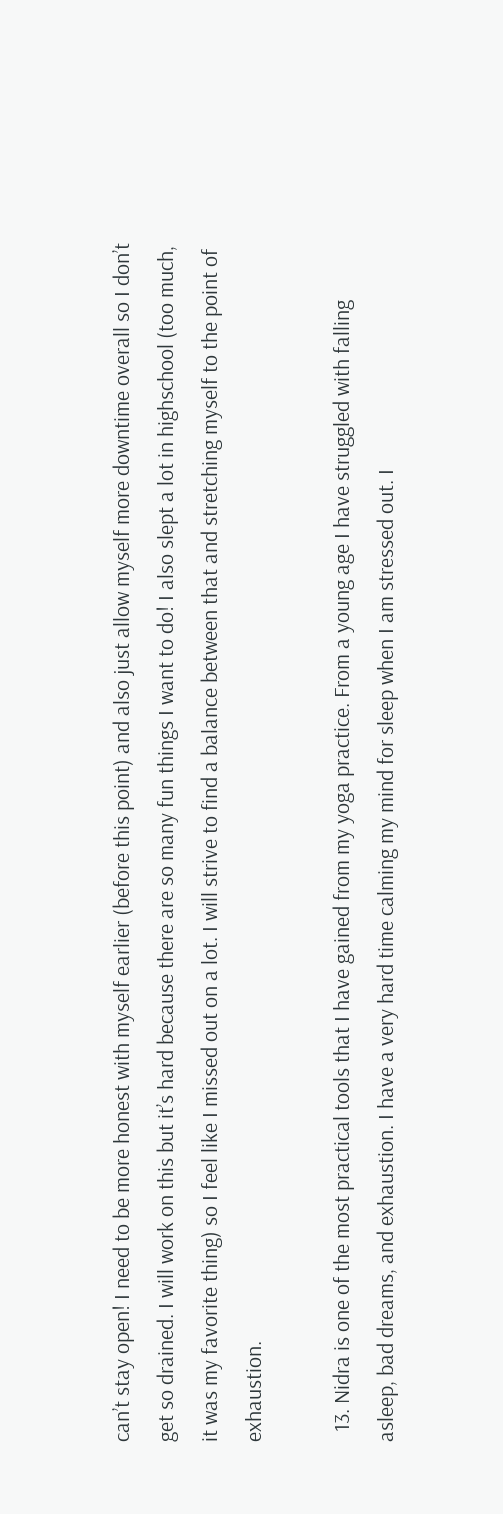can’t stay open! I need to be more honest with myself earlier (before this point) and also just allow myself more downtime overall so I don’t get so drained. I will work on this but it’s hard because there are so many fun things I want to do! I also slept a lot in highschool (too much, it was my favorite thing) so I feel like I missed out on a lot. I will strive to find a balance between that and stretching myself to the point of exhaustion.

  13. Nidra is one of the most practical tools that I have gained from my yoga practice. From a young age I have struggled with falling asleep, bad dreams, and exhaustion. I have a very hard time calming my mind for sleep when I am stressed out. I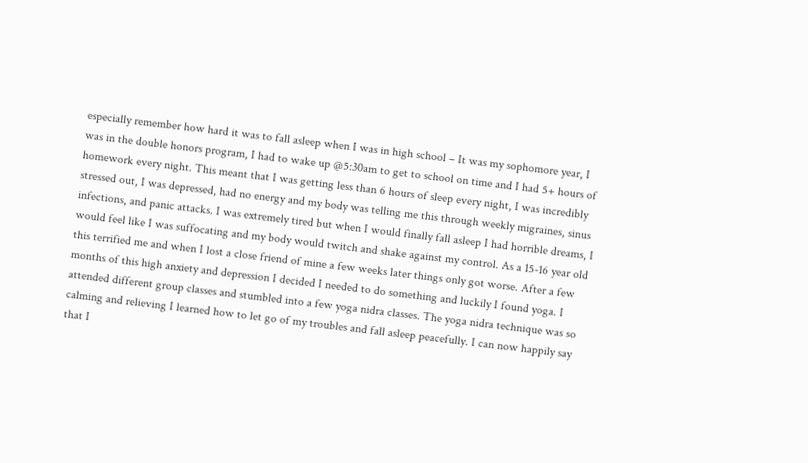especially remember how hard it was to fall asleep when I was in high school – It was my sophomore year, I was in the double honors program, I had to wake up @5:30am to get to school on time and I had 5+ hours of homework every night. This meant that I was getting less than 6 hours of sleep every night, I was incredibly stressed out, I was depressed, had no energy and my body was telling me this through weekly migraines, sinus infections, and panic attacks. I was extremely tired but when I would finally fall asleep I had horrible dreams, I would feel like I was suffocating and my body would twitch and shake against my control. As a 15-16 year old this terrified me and when I lost a close friend of mine a few weeks later things only got worse. After a few months of this high anxiety and depression I decided I needed to do something and luckily I found yoga. I attended different group classes and stumbled into a few yoga nidra classes. The yoga nidra technique was so calming and relieving I learned how to let go of my troubles and fall asleep peacefully. I can now happily say that I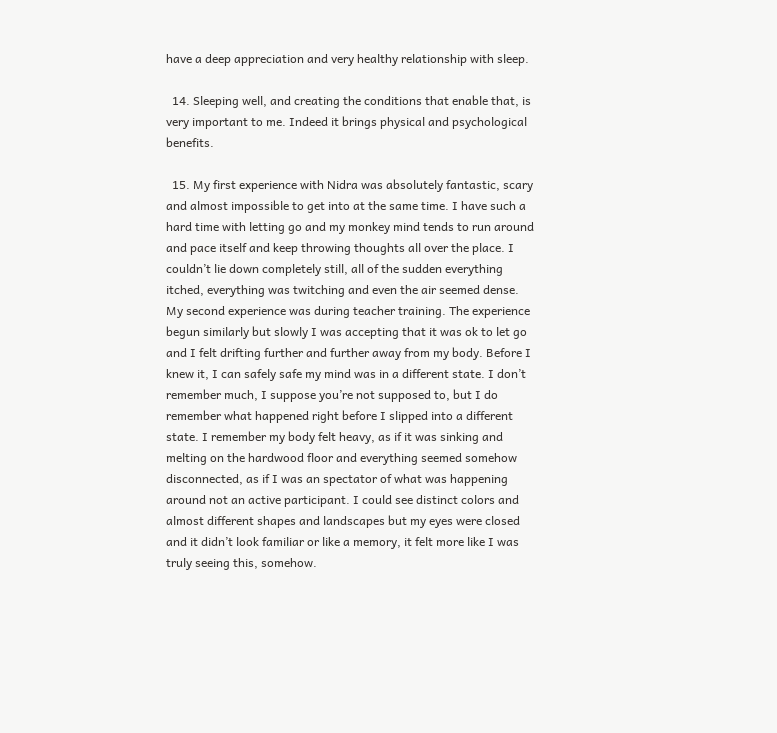have a deep appreciation and very healthy relationship with sleep.

  14. Sleeping well, and creating the conditions that enable that, is very important to me. Indeed it brings physical and psychological benefits.

  15. My first experience with Nidra was absolutely fantastic, scary and almost impossible to get into at the same time. I have such a hard time with letting go and my monkey mind tends to run around and pace itself and keep throwing thoughts all over the place. I couldn’t lie down completely still, all of the sudden everything itched, everything was twitching and even the air seemed dense. My second experience was during teacher training. The experience begun similarly but slowly I was accepting that it was ok to let go and I felt drifting further and further away from my body. Before I knew it, I can safely safe my mind was in a different state. I don’t remember much, I suppose you’re not supposed to, but I do remember what happened right before I slipped into a different state. I remember my body felt heavy, as if it was sinking and melting on the hardwood floor and everything seemed somehow disconnected, as if I was an spectator of what was happening around not an active participant. I could see distinct colors and almost different shapes and landscapes but my eyes were closed and it didn’t look familiar or like a memory, it felt more like I was truly seeing this, somehow.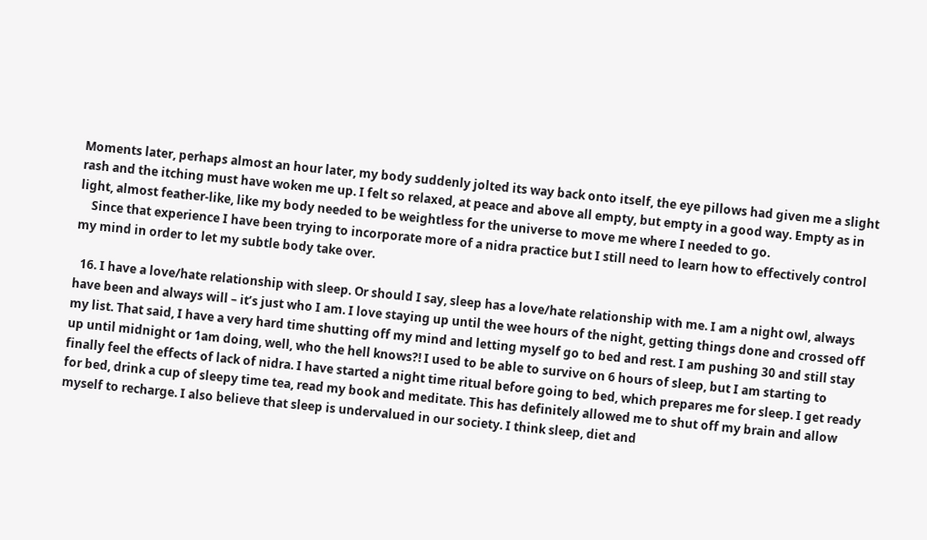Moments later, perhaps almost an hour later, my body suddenly jolted its way back onto itself, the eye pillows had given me a slight rash and the itching must have woken me up. I felt so relaxed, at peace and above all empty, but empty in a good way. Empty as in light, almost feather-like, like my body needed to be weightless for the universe to move me where I needed to go.
    Since that experience I have been trying to incorporate more of a nidra practice but I still need to learn how to effectively control my mind in order to let my subtle body take over.

  16. I have a love/hate relationship with sleep. Or should I say, sleep has a love/hate relationship with me. I am a night owl, always have been and always will – it’s just who I am. I love staying up until the wee hours of the night, getting things done and crossed off my list. That said, I have a very hard time shutting off my mind and letting myself go to bed and rest. I am pushing 30 and still stay up until midnight or 1am doing, well, who the hell knows?! I used to be able to survive on 6 hours of sleep, but I am starting to finally feel the effects of lack of nidra. I have started a night time ritual before going to bed, which prepares me for sleep. I get ready for bed, drink a cup of sleepy time tea, read my book and meditate. This has definitely allowed me to shut off my brain and allow myself to recharge. I also believe that sleep is undervalued in our society. I think sleep, diet and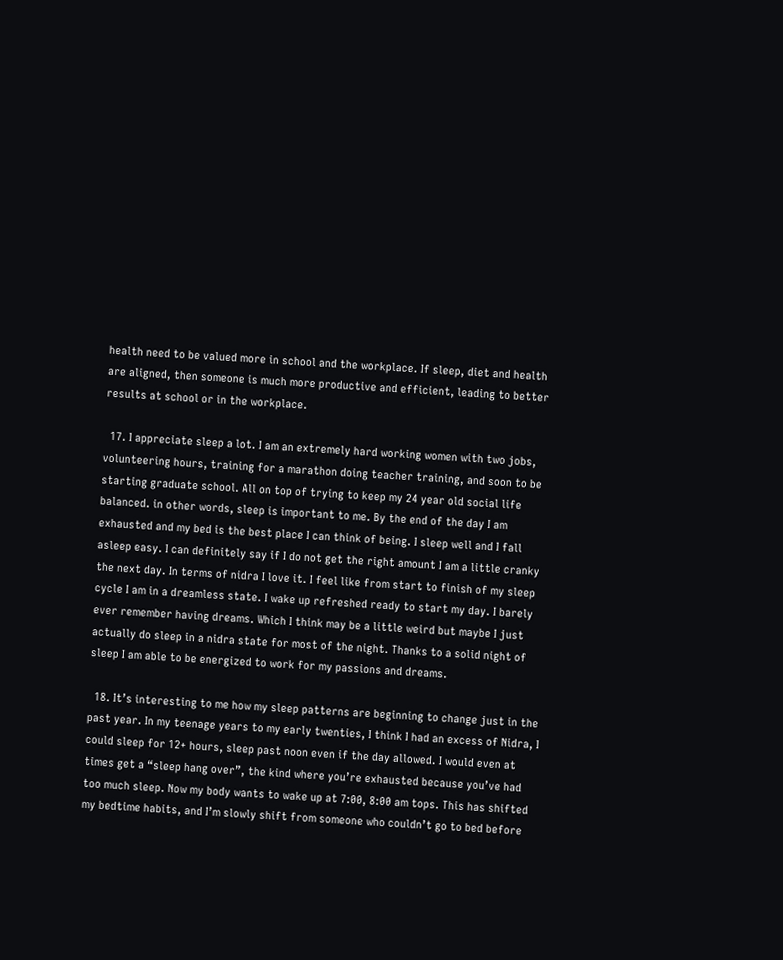health need to be valued more in school and the workplace. If sleep, diet and health are aligned, then someone is much more productive and efficient, leading to better results at school or in the workplace.

  17. I appreciate sleep a lot. I am an extremely hard working women with two jobs, volunteering hours, training for a marathon doing teacher training, and soon to be starting graduate school. All on top of trying to keep my 24 year old social life balanced. in other words, sleep is important to me. By the end of the day I am exhausted and my bed is the best place I can think of being. I sleep well and I fall asleep easy. I can definitely say if I do not get the right amount I am a little cranky the next day. In terms of nidra I love it. I feel like from start to finish of my sleep cycle I am in a dreamless state. I wake up refreshed ready to start my day. I barely ever remember having dreams. Which I think may be a little weird but maybe I just actually do sleep in a nidra state for most of the night. Thanks to a solid night of sleep I am able to be energized to work for my passions and dreams.

  18. It’s interesting to me how my sleep patterns are beginning to change just in the past year. In my teenage years to my early twenties, I think I had an excess of Nidra, I could sleep for 12+ hours, sleep past noon even if the day allowed. I would even at times get a “sleep hang over”, the kind where you’re exhausted because you’ve had too much sleep. Now my body wants to wake up at 7:00, 8:00 am tops. This has shifted my bedtime habits, and I’m slowly shift from someone who couldn’t go to bed before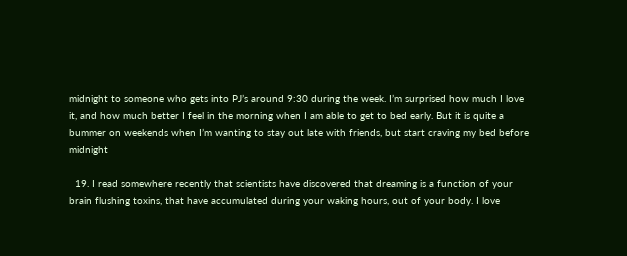midnight to someone who gets into PJ’s around 9:30 during the week. I’m surprised how much I love it, and how much better I feel in the morning when I am able to get to bed early. But it is quite a bummer on weekends when I’m wanting to stay out late with friends, but start craving my bed before midnight

  19. I read somewhere recently that scientists have discovered that dreaming is a function of your brain flushing toxins, that have accumulated during your waking hours, out of your body. I love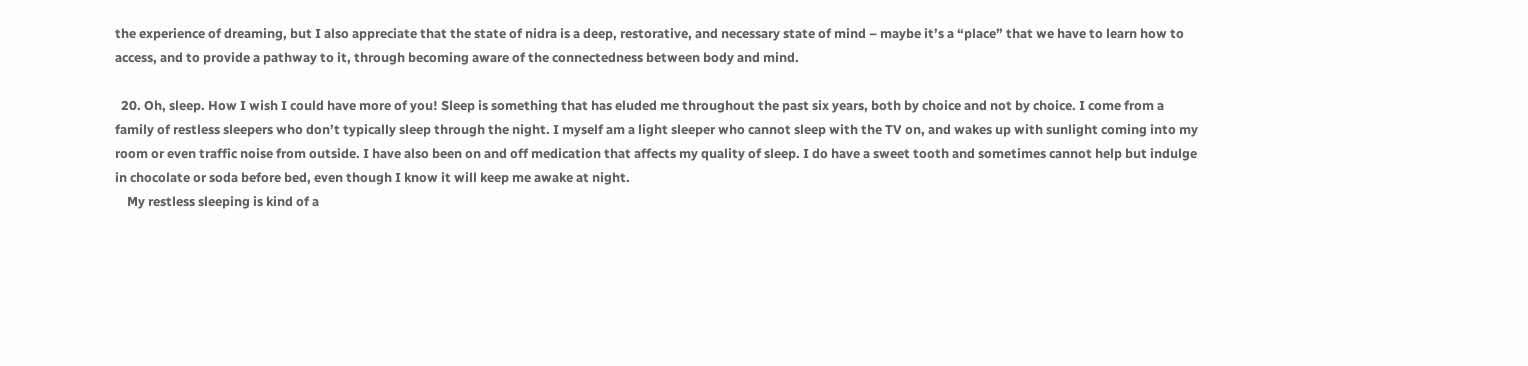the experience of dreaming, but I also appreciate that the state of nidra is a deep, restorative, and necessary state of mind – maybe it’s a “place” that we have to learn how to access, and to provide a pathway to it, through becoming aware of the connectedness between body and mind.

  20. Oh, sleep. How I wish I could have more of you! Sleep is something that has eluded me throughout the past six years, both by choice and not by choice. I come from a family of restless sleepers who don’t typically sleep through the night. I myself am a light sleeper who cannot sleep with the TV on, and wakes up with sunlight coming into my room or even traffic noise from outside. I have also been on and off medication that affects my quality of sleep. I do have a sweet tooth and sometimes cannot help but indulge in chocolate or soda before bed, even though I know it will keep me awake at night.
    My restless sleeping is kind of a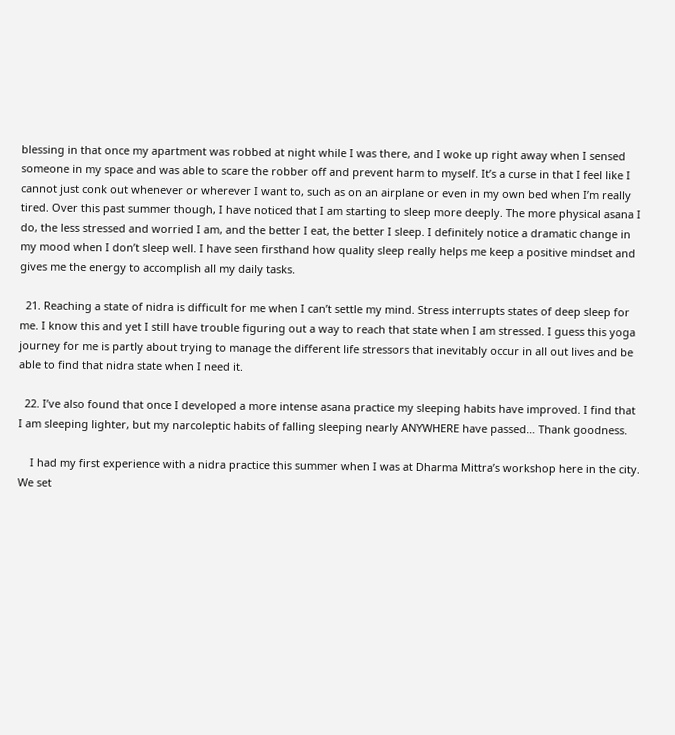blessing in that once my apartment was robbed at night while I was there, and I woke up right away when I sensed someone in my space and was able to scare the robber off and prevent harm to myself. It’s a curse in that I feel like I cannot just conk out whenever or wherever I want to, such as on an airplane or even in my own bed when I’m really tired. Over this past summer though, I have noticed that I am starting to sleep more deeply. The more physical asana I do, the less stressed and worried I am, and the better I eat, the better I sleep. I definitely notice a dramatic change in my mood when I don’t sleep well. I have seen firsthand how quality sleep really helps me keep a positive mindset and gives me the energy to accomplish all my daily tasks.

  21. Reaching a state of nidra is difficult for me when I can’t settle my mind. Stress interrupts states of deep sleep for me. I know this and yet I still have trouble figuring out a way to reach that state when I am stressed. I guess this yoga journey for me is partly about trying to manage the different life stressors that inevitably occur in all out lives and be able to find that nidra state when I need it.

  22. I’ve also found that once I developed a more intense asana practice my sleeping habits have improved. I find that I am sleeping lighter, but my narcoleptic habits of falling sleeping nearly ANYWHERE have passed… Thank goodness.

    I had my first experience with a nidra practice this summer when I was at Dharma Mittra’s workshop here in the city. We set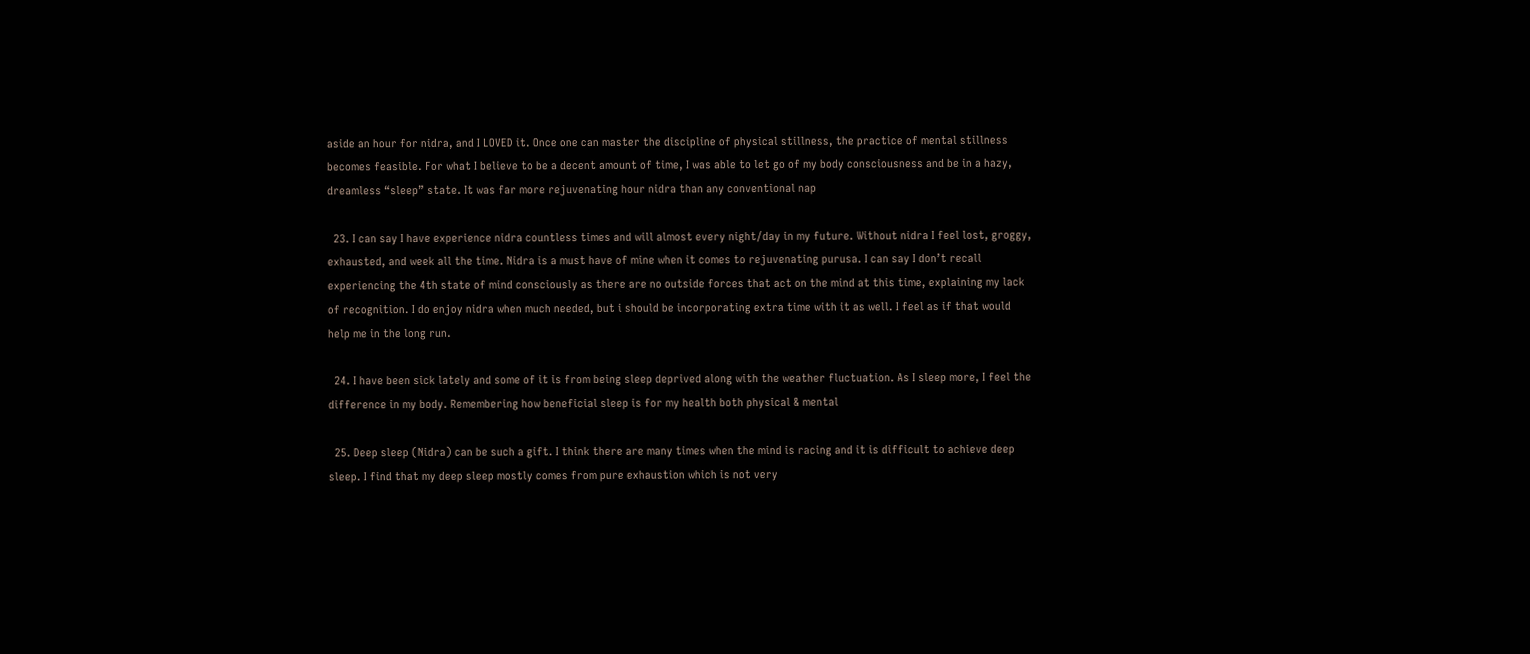aside an hour for nidra, and I LOVED it. Once one can master the discipline of physical stillness, the practice of mental stillness becomes feasible. For what I believe to be a decent amount of time, I was able to let go of my body consciousness and be in a hazy, dreamless “sleep” state. It was far more rejuvenating hour nidra than any conventional nap

  23. I can say I have experience nidra countless times and will almost every night/day in my future. Without nidra I feel lost, groggy, exhausted, and week all the time. Nidra is a must have of mine when it comes to rejuvenating purusa. I can say I don’t recall experiencing the 4th state of mind consciously as there are no outside forces that act on the mind at this time, explaining my lack of recognition. I do enjoy nidra when much needed, but i should be incorporating extra time with it as well. I feel as if that would help me in the long run.

  24. I have been sick lately and some of it is from being sleep deprived along with the weather fluctuation. As I sleep more, I feel the difference in my body. Remembering how beneficial sleep is for my health both physical & mental

  25. Deep sleep (Nidra) can be such a gift. I think there are many times when the mind is racing and it is difficult to achieve deep sleep. I find that my deep sleep mostly comes from pure exhaustion which is not very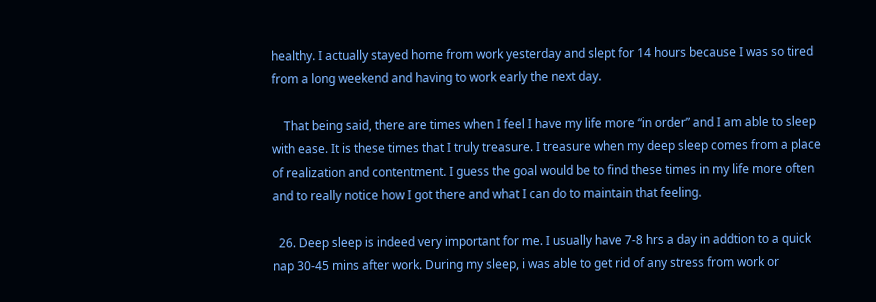healthy. I actually stayed home from work yesterday and slept for 14 hours because I was so tired from a long weekend and having to work early the next day.

    That being said, there are times when I feel I have my life more “in order” and I am able to sleep with ease. It is these times that I truly treasure. I treasure when my deep sleep comes from a place of realization and contentment. I guess the goal would be to find these times in my life more often and to really notice how I got there and what I can do to maintain that feeling.

  26. Deep sleep is indeed very important for me. I usually have 7-8 hrs a day in addtion to a quick nap 30-45 mins after work. During my sleep, i was able to get rid of any stress from work or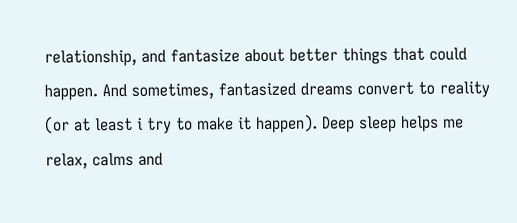relationship, and fantasize about better things that could happen. And sometimes, fantasized dreams convert to reality (or at least i try to make it happen). Deep sleep helps me relax, calms and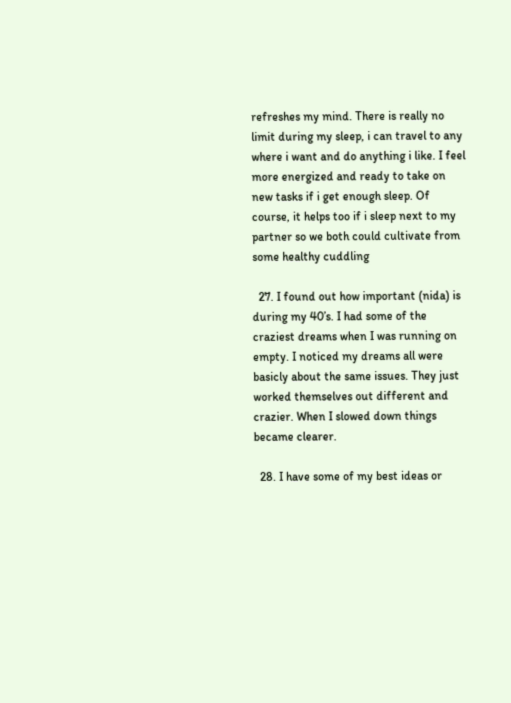refreshes my mind. There is really no limit during my sleep, i can travel to any where i want and do anything i like. I feel more energized and ready to take on new tasks if i get enough sleep. Of course, it helps too if i sleep next to my partner so we both could cultivate from some healthy cuddling

  27. I found out how important (nida) is during my 40’s. I had some of the craziest dreams when I was running on empty. I noticed my dreams all were basicly about the same issues. They just worked themselves out different and crazier. When I slowed down things became clearer.

  28. I have some of my best ideas or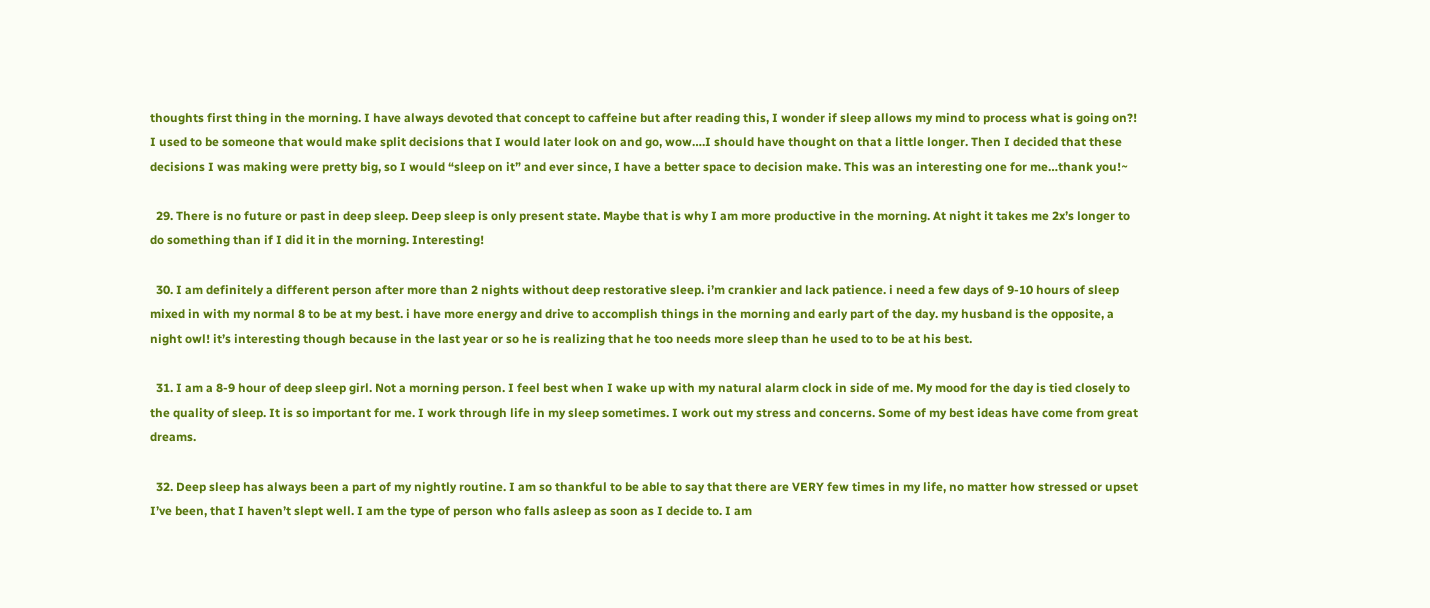thoughts first thing in the morning. I have always devoted that concept to caffeine but after reading this, I wonder if sleep allows my mind to process what is going on?! I used to be someone that would make split decisions that I would later look on and go, wow….I should have thought on that a little longer. Then I decided that these decisions I was making were pretty big, so I would “sleep on it” and ever since, I have a better space to decision make. This was an interesting one for me…thank you!~

  29. There is no future or past in deep sleep. Deep sleep is only present state. Maybe that is why I am more productive in the morning. At night it takes me 2x’s longer to do something than if I did it in the morning. Interesting!

  30. I am definitely a different person after more than 2 nights without deep restorative sleep. i’m crankier and lack patience. i need a few days of 9-10 hours of sleep mixed in with my normal 8 to be at my best. i have more energy and drive to accomplish things in the morning and early part of the day. my husband is the opposite, a night owl! it’s interesting though because in the last year or so he is realizing that he too needs more sleep than he used to to be at his best.

  31. I am a 8-9 hour of deep sleep girl. Not a morning person. I feel best when I wake up with my natural alarm clock in side of me. My mood for the day is tied closely to the quality of sleep. It is so important for me. I work through life in my sleep sometimes. I work out my stress and concerns. Some of my best ideas have come from great dreams.

  32. Deep sleep has always been a part of my nightly routine. I am so thankful to be able to say that there are VERY few times in my life, no matter how stressed or upset I’ve been, that I haven’t slept well. I am the type of person who falls asleep as soon as I decide to. I am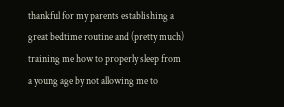thankful for my parents establishing a great bedtime routine and (pretty much) training me how to properly sleep from a young age by not allowing me to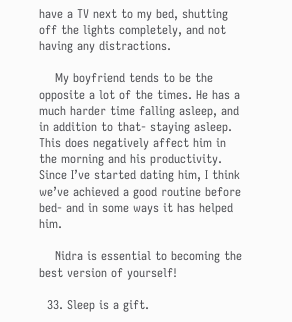have a TV next to my bed, shutting off the lights completely, and not having any distractions.

    My boyfriend tends to be the opposite a lot of the times. He has a much harder time falling asleep, and in addition to that- staying asleep. This does negatively affect him in the morning and his productivity. Since I’ve started dating him, I think we’ve achieved a good routine before bed- and in some ways it has helped him.

    Nidra is essential to becoming the best version of yourself!

  33. Sleep is a gift.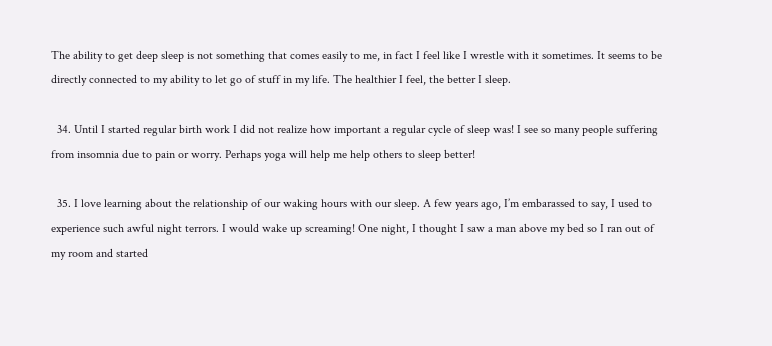The ability to get deep sleep is not something that comes easily to me, in fact I feel like I wrestle with it sometimes. It seems to be directly connected to my ability to let go of stuff in my life. The healthier I feel, the better I sleep.

  34. Until I started regular birth work I did not realize how important a regular cycle of sleep was! I see so many people suffering from insomnia due to pain or worry. Perhaps yoga will help me help others to sleep better!

  35. I love learning about the relationship of our waking hours with our sleep. A few years ago, I’m embarassed to say, I used to experience such awful night terrors. I would wake up screaming! One night, I thought I saw a man above my bed so I ran out of my room and started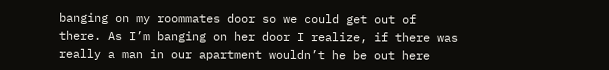banging on my roommates door so we could get out of there. As I’m banging on her door I realize, if there was really a man in our apartment wouldn’t he be out here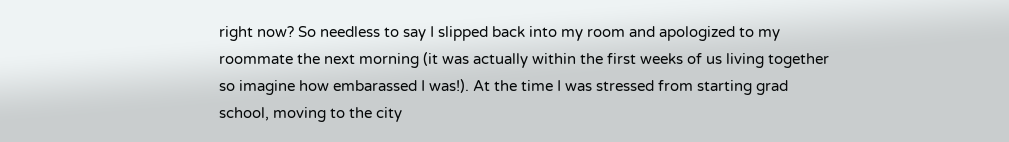right now? So needless to say I slipped back into my room and apologized to my roommate the next morning (it was actually within the first weeks of us living together so imagine how embarassed I was!). At the time I was stressed from starting grad school, moving to the city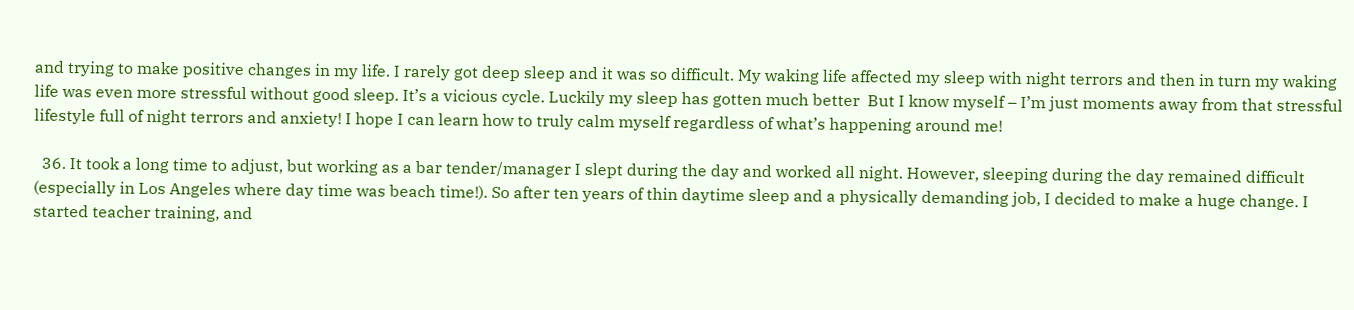and trying to make positive changes in my life. I rarely got deep sleep and it was so difficult. My waking life affected my sleep with night terrors and then in turn my waking life was even more stressful without good sleep. It’s a vicious cycle. Luckily my sleep has gotten much better  But I know myself – I’m just moments away from that stressful lifestyle full of night terrors and anxiety! I hope I can learn how to truly calm myself regardless of what’s happening around me!

  36. It took a long time to adjust, but working as a bar tender/manager I slept during the day and worked all night. However, sleeping during the day remained difficult (especially in Los Angeles where day time was beach time!). So after ten years of thin daytime sleep and a physically demanding job, I decided to make a huge change. I started teacher training, and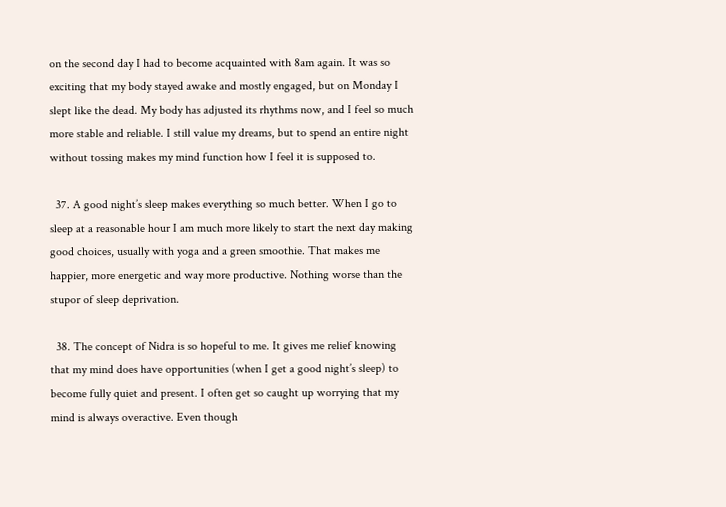on the second day I had to become acquainted with 8am again. It was so exciting that my body stayed awake and mostly engaged, but on Monday I slept like the dead. My body has adjusted its rhythms now, and I feel so much more stable and reliable. I still value my dreams, but to spend an entire night without tossing makes my mind function how I feel it is supposed to.

  37. A good night’s sleep makes everything so much better. When I go to sleep at a reasonable hour I am much more likely to start the next day making good choices, usually with yoga and a green smoothie. That makes me happier, more energetic and way more productive. Nothing worse than the stupor of sleep deprivation.

  38. The concept of Nidra is so hopeful to me. It gives me relief knowing that my mind does have opportunities (when I get a good night’s sleep) to become fully quiet and present. I often get so caught up worrying that my mind is always overactive. Even though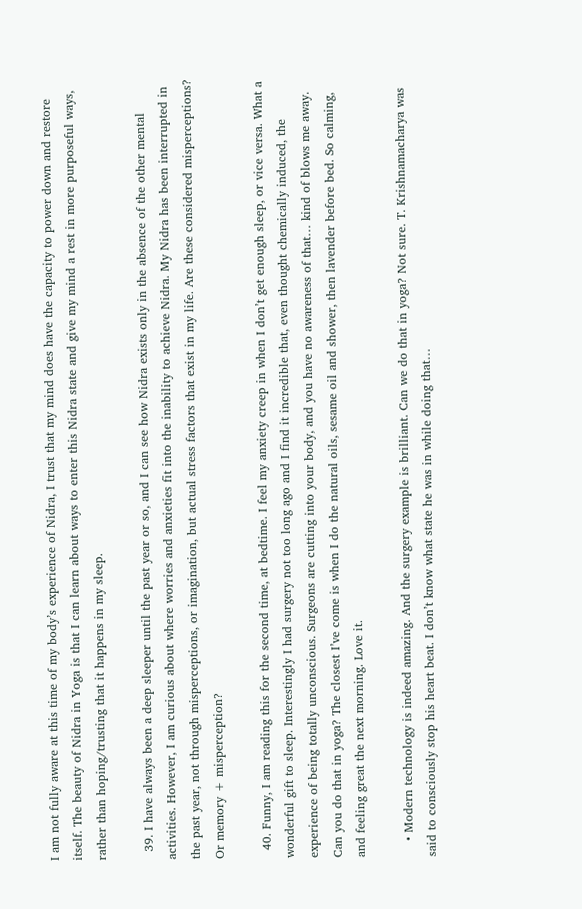I am not fully aware at this time of my body’s experience of Nidra, I trust that my mind does have the capacity to power down and restore itself. The beauty of Nidra in Yoga is that I can learn about ways to enter this Nidra state and give my mind a rest in more purposeful ways, rather than hoping/trusting that it happens in my sleep.

  39. I have always been a deep sleeper until the past year or so, and I can see how Nidra exists only in the absence of the other mental activities. However, I am curious about where worries and anxieties fit into the inability to achieve Nidra. My Nidra has been interrupted in the past year, not through misperceptions, or imagination, but actual stress factors that exist in my life. Are these considered misperceptions? Or memory + misperception?

  40. Funny, I am reading this for the second time, at bedtime. I feel my anxiety creep in when I don’t get enough sleep, or vice versa. What a wonderful gift to sleep. Interestingly I had surgery not too long ago and I find it incredible that, even thought chemically induced, the experience of being totally unconscious. Surgeons are cutting into your body, and you have no awareness of that… kind of blows me away. Can you do that in yoga? The closest I’ve come is when I do the natural oils, sesame oil and shower, then lavender before bed. So calming, and feeling great the next morning. Love it.

    • Modern technology is indeed amazing. And the surgery example is brilliant. Can we do that in yoga? Not sure. T. Krishnamacharya was said to consciously stop his heart beat. I don’t know what state he was in while doing that…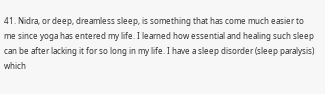41. Nidra, or deep, dreamless sleep, is something that has come much easier to me since yoga has entered my life. I learned how essential and healing such sleep can be after lacking it for so long in my life. I have a sleep disorder (sleep paralysis) which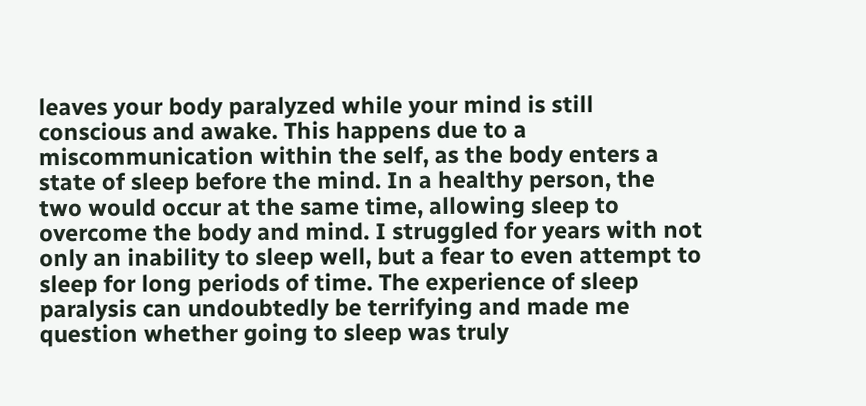leaves your body paralyzed while your mind is still conscious and awake. This happens due to a miscommunication within the self, as the body enters a state of sleep before the mind. In a healthy person, the two would occur at the same time, allowing sleep to overcome the body and mind. I struggled for years with not only an inability to sleep well, but a fear to even attempt to sleep for long periods of time. The experience of sleep paralysis can undoubtedly be terrifying and made me question whether going to sleep was truly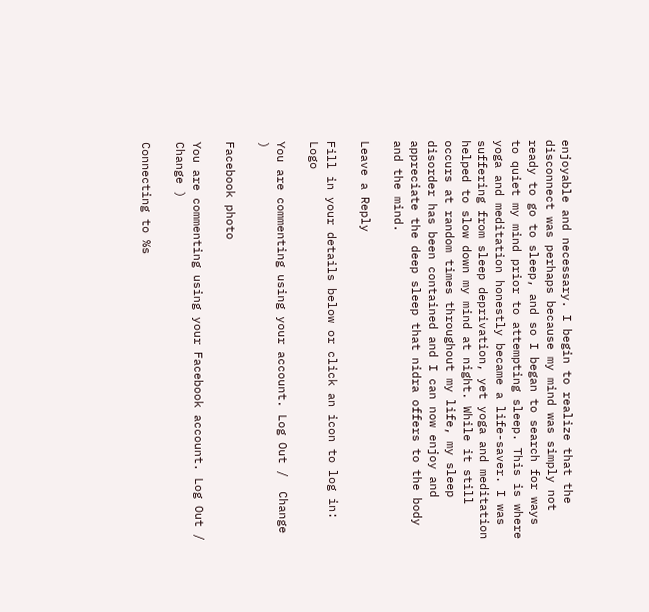enjoyable and necessary. I begin to realize that the disconnect was perhaps because my mind was simply not ready to go to sleep, and so I began to search for ways to quiet my mind prior to attempting sleep. This is where yoga and meditation honestly became a life-saver. I was suffering from sleep deprivation, yet yoga and meditation helped to slow down my mind at night. While it still occurs at random times throughout my life, my sleep disorder has been contained and I can now enjoy and appreciate the deep sleep that nidra offers to the body and the mind.

Leave a Reply

Fill in your details below or click an icon to log in: Logo

You are commenting using your account. Log Out /  Change )

Facebook photo

You are commenting using your Facebook account. Log Out /  Change )

Connecting to %s